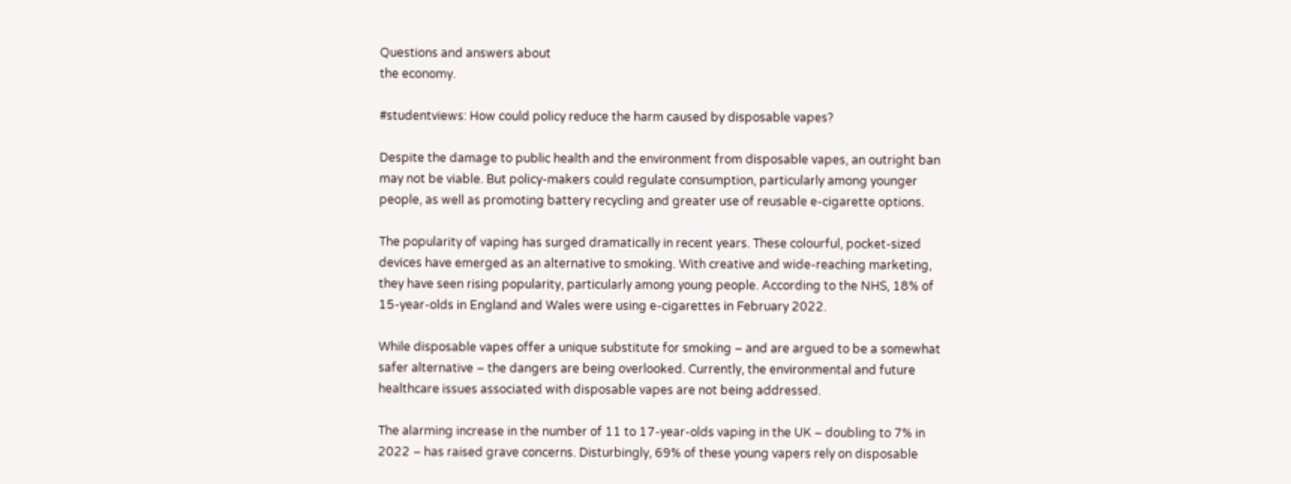Questions and answers about
the economy.

#studentviews: How could policy reduce the harm caused by disposable vapes?

Despite the damage to public health and the environment from disposable vapes, an outright ban may not be viable. But policy-makers could regulate consumption, particularly among younger people, as well as promoting battery recycling and greater use of reusable e-cigarette options.

The popularity of vaping has surged dramatically in recent years. These colourful, pocket-sized devices have emerged as an alternative to smoking. With creative and wide-reaching marketing, they have seen rising popularity, particularly among young people. According to the NHS, 18% of 15-year-olds in England and Wales were using e-cigarettes in February 2022.

While disposable vapes offer a unique substitute for smoking – and are argued to be a somewhat safer alternative – the dangers are being overlooked. Currently, the environmental and future healthcare issues associated with disposable vapes are not being addressed.

The alarming increase in the number of 11 to 17-year-olds vaping in the UK – doubling to 7% in 2022 – has raised grave concerns. Disturbingly, 69% of these young vapers rely on disposable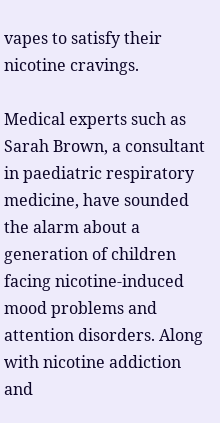vapes to satisfy their nicotine cravings.

Medical experts such as Sarah Brown, a consultant in paediatric respiratory medicine, have sounded the alarm about a generation of children facing nicotine-induced mood problems and attention disorders. Along with nicotine addiction and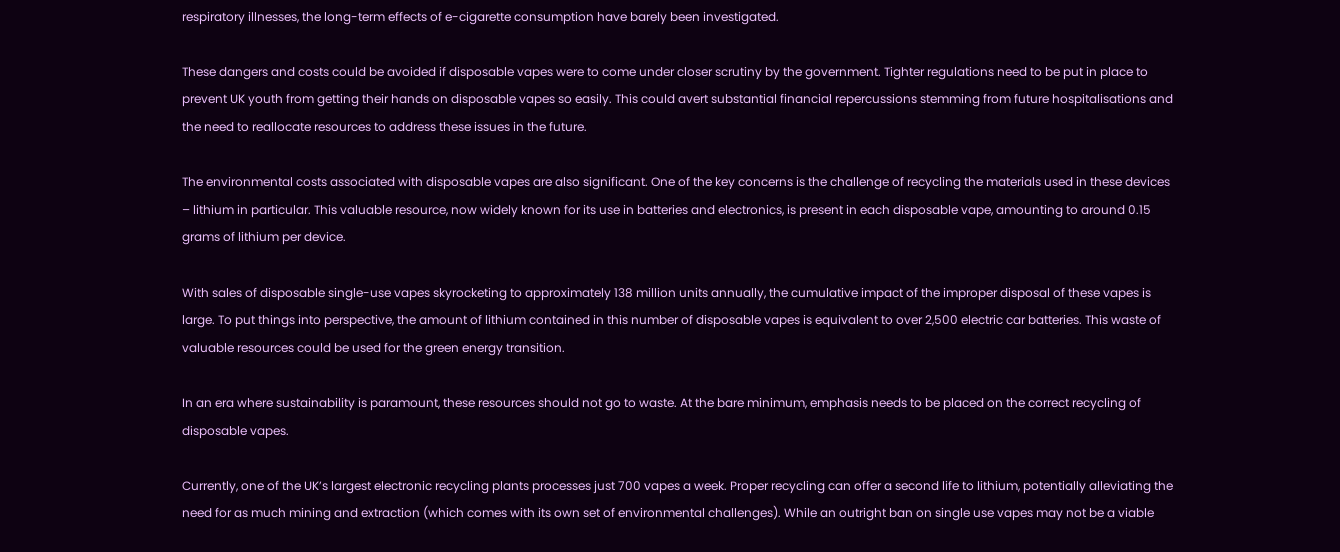respiratory illnesses, the long-term effects of e-cigarette consumption have barely been investigated.

These dangers and costs could be avoided if disposable vapes were to come under closer scrutiny by the government. Tighter regulations need to be put in place to prevent UK youth from getting their hands on disposable vapes so easily. This could avert substantial financial repercussions stemming from future hospitalisations and the need to reallocate resources to address these issues in the future.

The environmental costs associated with disposable vapes are also significant. One of the key concerns is the challenge of recycling the materials used in these devices – lithium in particular. This valuable resource, now widely known for its use in batteries and electronics, is present in each disposable vape, amounting to around 0.15 grams of lithium per device.

With sales of disposable single-use vapes skyrocketing to approximately 138 million units annually, the cumulative impact of the improper disposal of these vapes is large. To put things into perspective, the amount of lithium contained in this number of disposable vapes is equivalent to over 2,500 electric car batteries. This waste of valuable resources could be used for the green energy transition.

In an era where sustainability is paramount, these resources should not go to waste. At the bare minimum, emphasis needs to be placed on the correct recycling of disposable vapes.

Currently, one of the UK’s largest electronic recycling plants processes just 700 vapes a week. Proper recycling can offer a second life to lithium, potentially alleviating the need for as much mining and extraction (which comes with its own set of environmental challenges). While an outright ban on single use vapes may not be a viable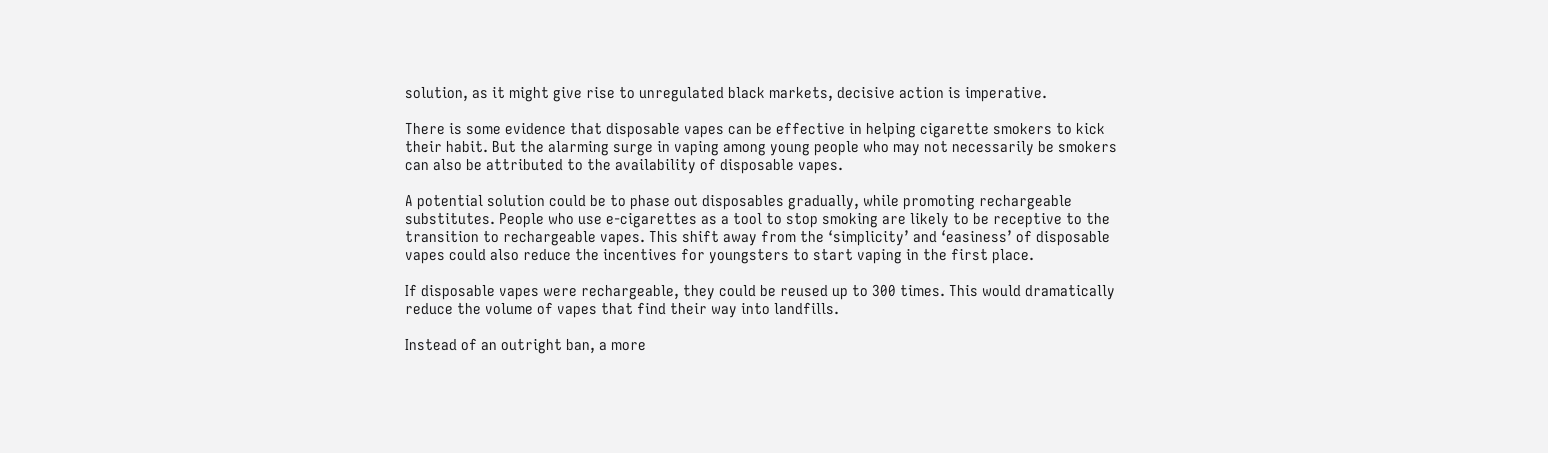solution, as it might give rise to unregulated black markets, decisive action is imperative.

There is some evidence that disposable vapes can be effective in helping cigarette smokers to kick their habit. But the alarming surge in vaping among young people who may not necessarily be smokers can also be attributed to the availability of disposable vapes.

A potential solution could be to phase out disposables gradually, while promoting rechargeable substitutes. People who use e-cigarettes as a tool to stop smoking are likely to be receptive to the transition to rechargeable vapes. This shift away from the ‘simplicity’ and ‘easiness’ of disposable vapes could also reduce the incentives for youngsters to start vaping in the first place.

If disposable vapes were rechargeable, they could be reused up to 300 times. This would dramatically reduce the volume of vapes that find their way into landfills.

Instead of an outright ban, a more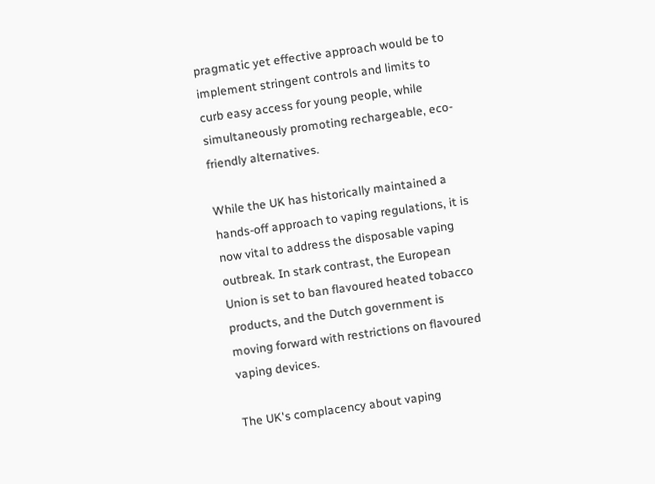pragmatic yet effective approach would be to implement stringent controls and limits to curb easy access for young people, while simultaneously promoting rechargeable, eco-friendly alternatives.

While the UK has historically maintained a hands-off approach to vaping regulations, it is now vital to address the disposable vaping outbreak. In stark contrast, the European Union is set to ban flavoured heated tobacco products, and the Dutch government is moving forward with restrictions on flavoured vaping devices.

The UK's complacency about vaping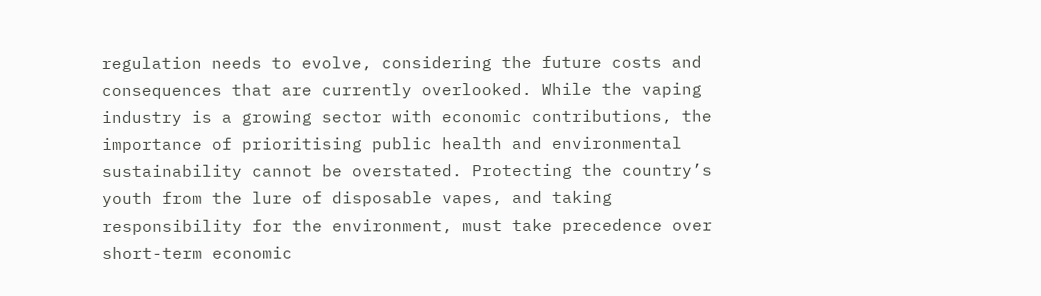regulation needs to evolve, considering the future costs and consequences that are currently overlooked. While the vaping industry is a growing sector with economic contributions, the importance of prioritising public health and environmental sustainability cannot be overstated. Protecting the country’s youth from the lure of disposable vapes, and taking responsibility for the environment, must take precedence over short-term economic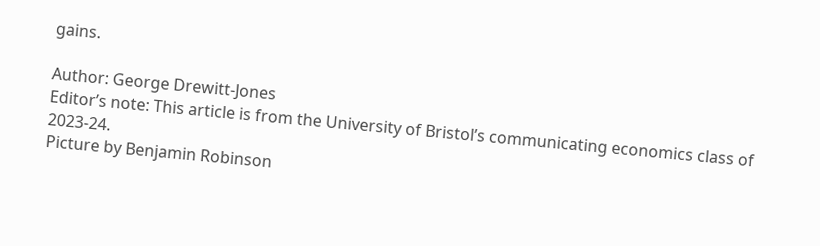gains.

Author: George Drewitt-Jones
Editor’s note: This article is from the University of Bristol’s communicating economics class of 2023-24.
Picture by Benjamin Robinson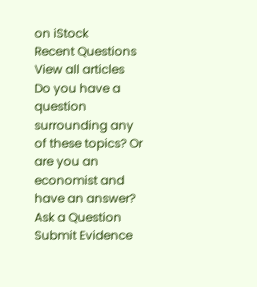on iStock
Recent Questions
View all articles
Do you have a question surrounding any of these topics? Or are you an economist and have an answer?
Ask a Question
Submit Evidence